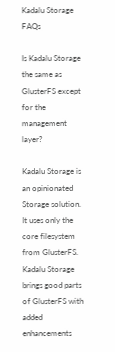Kadalu Storage FAQs

Is Kadalu Storage the same as GlusterFS except for the management layer?

Kadalu Storage is an opinionated Storage solution. It uses only the core filesystem from GlusterFS. Kadalu Storage brings good parts of GlusterFS with added enhancements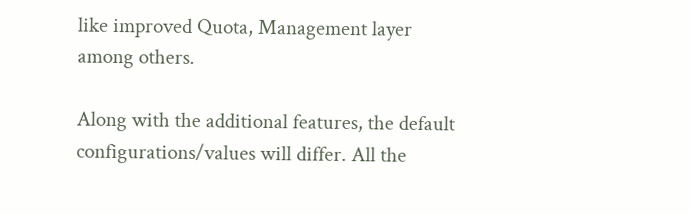like improved Quota, Management layer among others.

Along with the additional features, the default configurations/values will differ. All the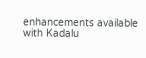enhancements available with Kadalu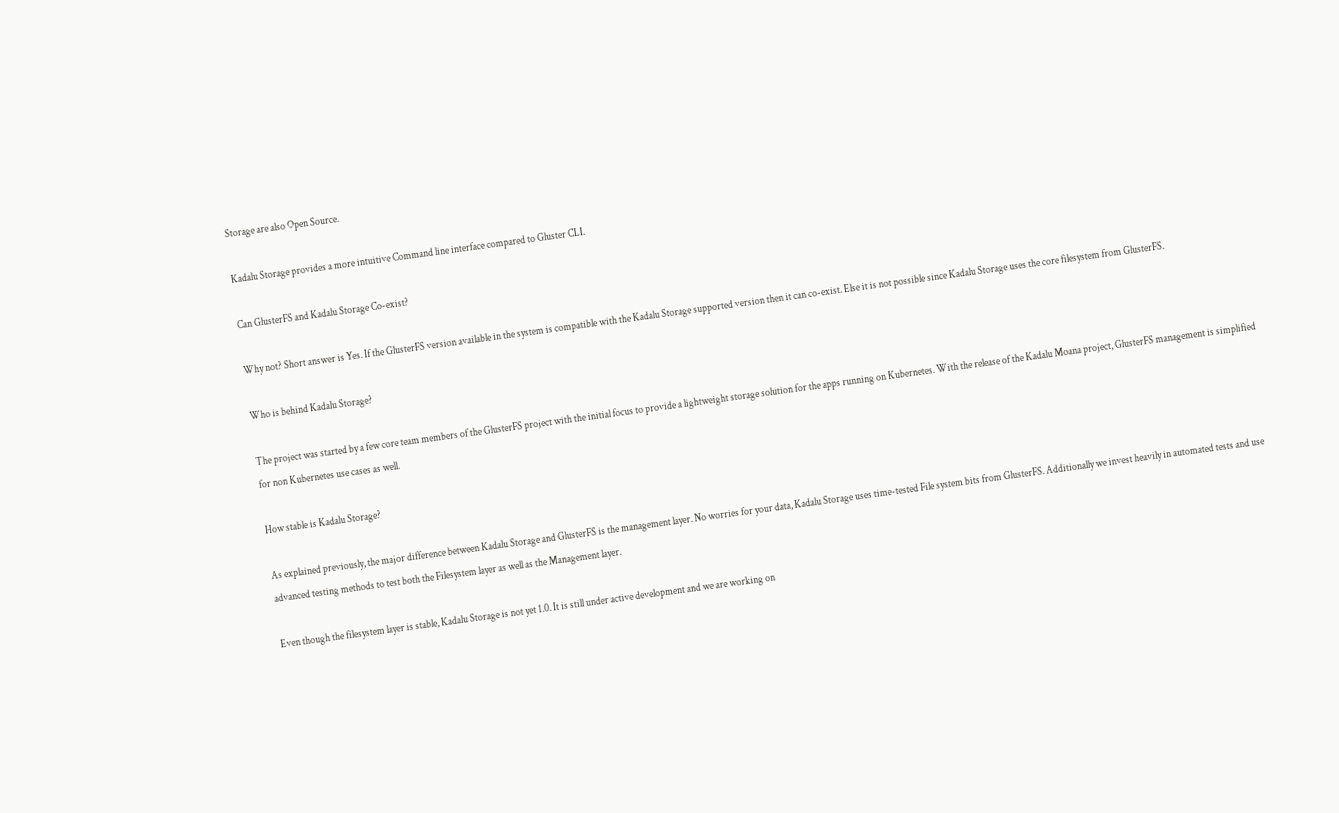Storage are also Open Source.

Kadalu Storage provides a more intuitive Command line interface compared to Gluster CLI.

Can GlusterFS and Kadalu Storage Co-exist?

Why not? Short answer is Yes. If the GlusterFS version available in the system is compatible with the Kadalu Storage supported version then it can co-exist. Else it is not possible since Kadalu Storage uses the core filesystem from GlusterFS.

Who is behind Kadalu Storage?

The project was started by a few core team members of the GlusterFS project with the initial focus to provide a lightweight storage solution for the apps running on Kubernetes. With the release of the Kadalu Moana project, GlusterFS management is simplified for non Kubernetes use cases as well.

How stable is Kadalu Storage?

As explained previously, the major difference between Kadalu Storage and GlusterFS is the management layer. No worries for your data, Kadalu Storage uses time-tested File system bits from GlusterFS. Additionally we invest heavily in automated tests and use advanced testing methods to test both the Filesystem layer as well as the Management layer.

Even though the filesystem layer is stable, Kadalu Storage is not yet 1.0. It is still under active development and we are working on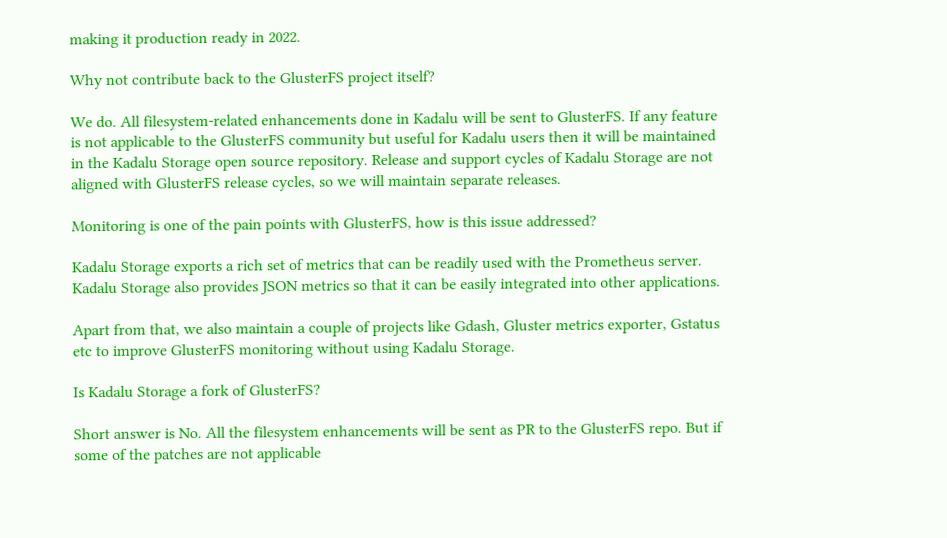making it production ready in 2022.

Why not contribute back to the GlusterFS project itself?

We do. All filesystem-related enhancements done in Kadalu will be sent to GlusterFS. If any feature is not applicable to the GlusterFS community but useful for Kadalu users then it will be maintained in the Kadalu Storage open source repository. Release and support cycles of Kadalu Storage are not aligned with GlusterFS release cycles, so we will maintain separate releases.

Monitoring is one of the pain points with GlusterFS, how is this issue addressed?

Kadalu Storage exports a rich set of metrics that can be readily used with the Prometheus server. Kadalu Storage also provides JSON metrics so that it can be easily integrated into other applications.

Apart from that, we also maintain a couple of projects like Gdash, Gluster metrics exporter, Gstatus etc to improve GlusterFS monitoring without using Kadalu Storage.

Is Kadalu Storage a fork of GlusterFS?

Short answer is No. All the filesystem enhancements will be sent as PR to the GlusterFS repo. But if some of the patches are not applicable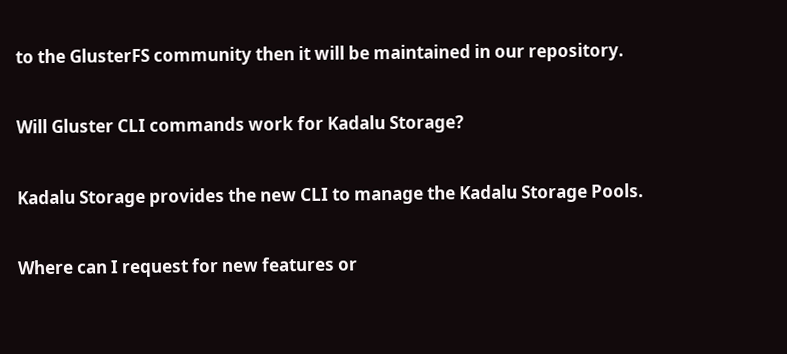to the GlusterFS community then it will be maintained in our repository.

Will Gluster CLI commands work for Kadalu Storage?

Kadalu Storage provides the new CLI to manage the Kadalu Storage Pools.

Where can I request for new features or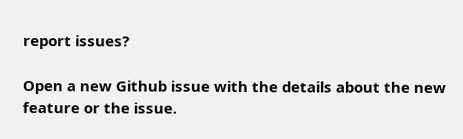report issues?

Open a new Github issue with the details about the new feature or the issue.